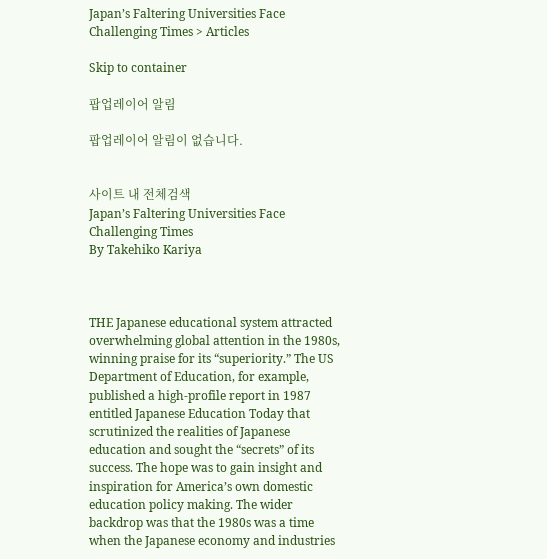Japan’s Faltering Universities Face Challenging Times > Articles

Skip to container

팝업레이어 알림

팝업레이어 알림이 없습니다.


사이트 내 전체검색
Japan’s Faltering Universities Face Challenging Times
By Takehiko Kariya



THE Japanese educational system attracted overwhelming global attention in the 1980s, winning praise for its “superiority.” The US Department of Education, for example, published a high-profile report in 1987 entitled Japanese Education Today that scrutinized the realities of Japanese education and sought the “secrets” of its success. The hope was to gain insight and inspiration for America’s own domestic education policy making. The wider backdrop was that the 1980s was a time when the Japanese economy and industries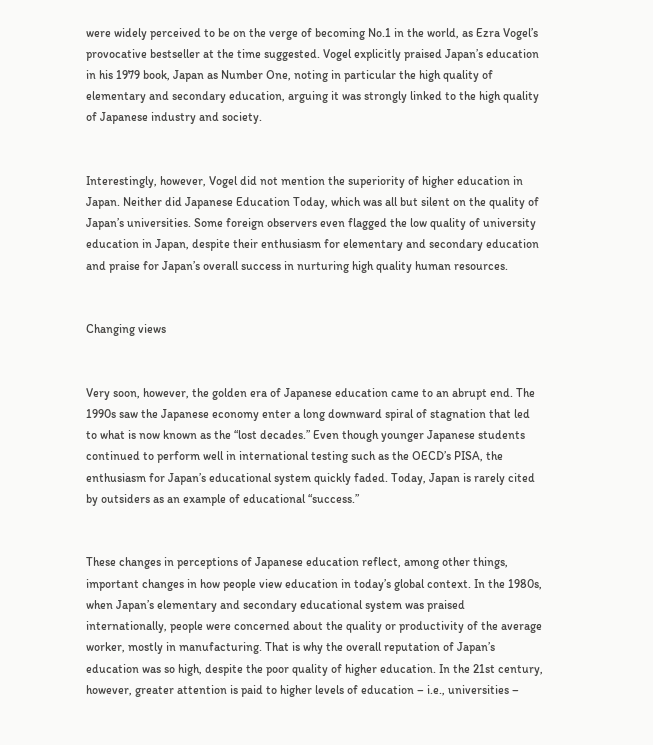were widely perceived to be on the verge of becoming No.1 in the world, as Ezra Vogel’s provocative bestseller at the time suggested. Vogel explicitly praised Japan’s education in his 1979 book, Japan as Number One, noting in particular the high quality of elementary and secondary education, arguing it was strongly linked to the high quality of Japanese industry and society.


Interestingly, however, Vogel did not mention the superiority of higher education in Japan. Neither did Japanese Education Today, which was all but silent on the quality of Japan’s universities. Some foreign observers even flagged the low quality of university education in Japan, despite their enthusiasm for elementary and secondary education and praise for Japan’s overall success in nurturing high quality human resources.


Changing views


Very soon, however, the golden era of Japanese education came to an abrupt end. The 1990s saw the Japanese economy enter a long downward spiral of stagnation that led to what is now known as the “lost decades.” Even though younger Japanese students continued to perform well in international testing such as the OECD’s PISA, the enthusiasm for Japan’s educational system quickly faded. Today, Japan is rarely cited by outsiders as an example of educational “success.”


These changes in perceptions of Japanese education reflect, among other things, important changes in how people view education in today’s global context. In the 1980s, when Japan’s elementary and secondary educational system was praised internationally, people were concerned about the quality or productivity of the average worker, mostly in manufacturing. That is why the overall reputation of Japan’s education was so high, despite the poor quality of higher education. In the 21st century, however, greater attention is paid to higher levels of education – i.e., universities –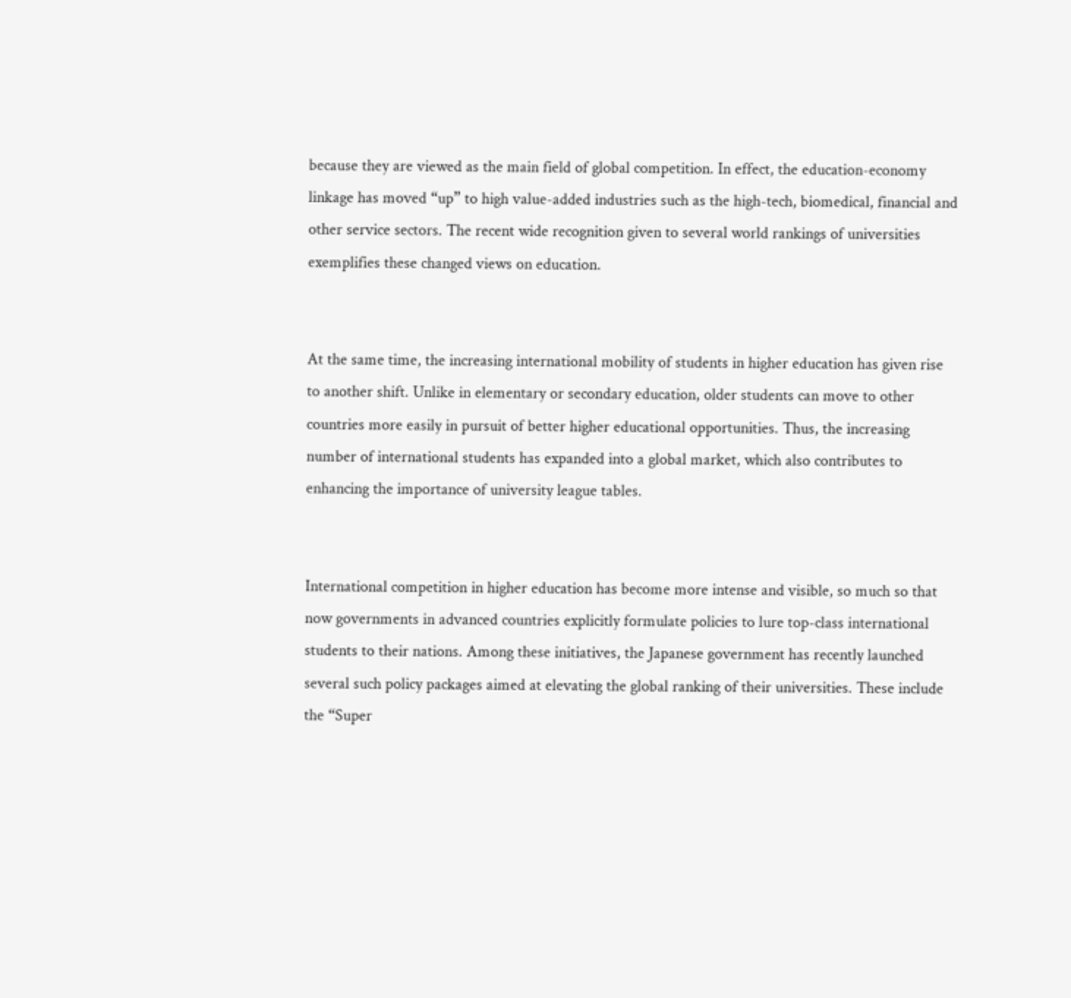because they are viewed as the main field of global competition. In effect, the education-economy linkage has moved “up” to high value-added industries such as the high-tech, biomedical, financial and other service sectors. The recent wide recognition given to several world rankings of universities exemplifies these changed views on education.


At the same time, the increasing international mobility of students in higher education has given rise to another shift. Unlike in elementary or secondary education, older students can move to other countries more easily in pursuit of better higher educational opportunities. Thus, the increasing number of international students has expanded into a global market, which also contributes to enhancing the importance of university league tables.


International competition in higher education has become more intense and visible, so much so that now governments in advanced countries explicitly formulate policies to lure top-class international students to their nations. Among these initiatives, the Japanese government has recently launched several such policy packages aimed at elevating the global ranking of their universities. These include the “Super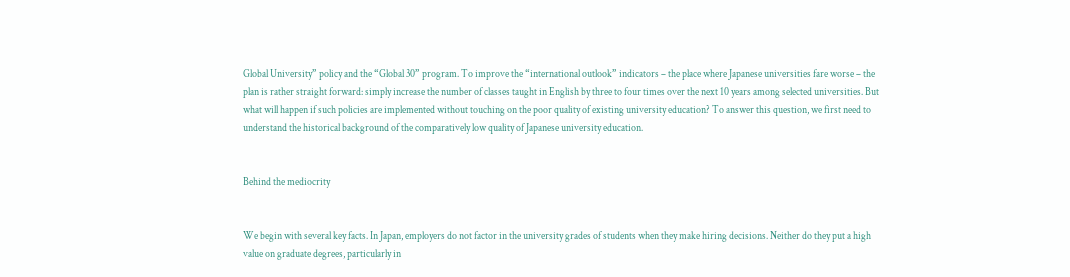Global University” policy and the “Global 30” program. To improve the “international outlook” indicators – the place where Japanese universities fare worse – the plan is rather straight forward: simply increase the number of classes taught in English by three to four times over the next 10 years among selected universities. But what will happen if such policies are implemented without touching on the poor quality of existing university education? To answer this question, we first need to understand the historical background of the comparatively low quality of Japanese university education.


Behind the mediocrity


We begin with several key facts. In Japan, employers do not factor in the university grades of students when they make hiring decisions. Neither do they put a high value on graduate degrees, particularly in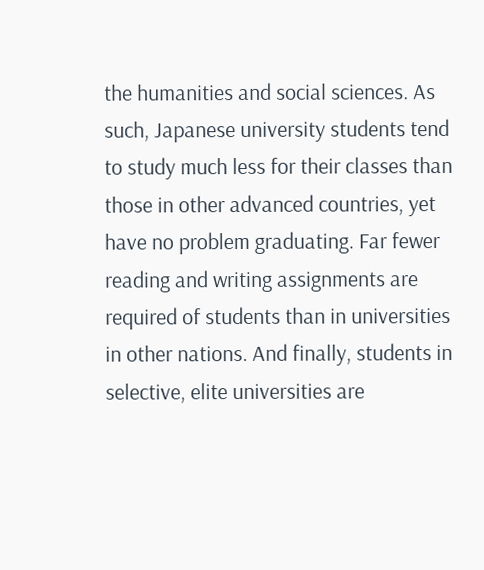the humanities and social sciences. As such, Japanese university students tend to study much less for their classes than those in other advanced countries, yet have no problem graduating. Far fewer reading and writing assignments are required of students than in universities in other nations. And finally, students in selective, elite universities are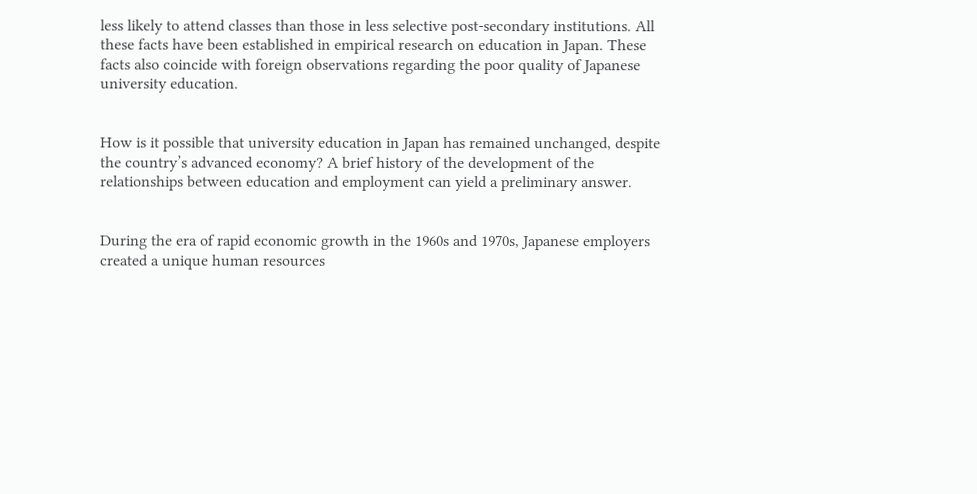less likely to attend classes than those in less selective post-secondary institutions. All these facts have been established in empirical research on education in Japan. These facts also coincide with foreign observations regarding the poor quality of Japanese university education.


How is it possible that university education in Japan has remained unchanged, despite the country’s advanced economy? A brief history of the development of the relationships between education and employment can yield a preliminary answer.


During the era of rapid economic growth in the 1960s and 1970s, Japanese employers created a unique human resources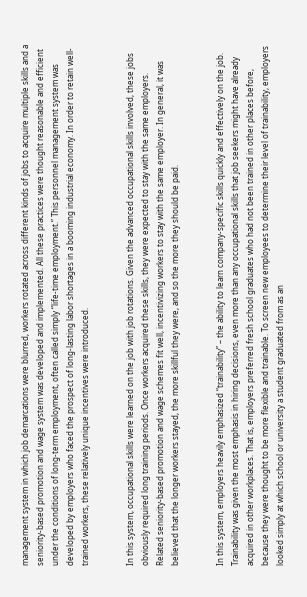management system in which job demarcations were blurred, workers rotated across different kinds of jobs to acquire multiple skills and a seniority-based promotion and wage system was developed and implemented. All these practices were thought reasonable and efficient under the conditions of long-term employment, often called simply “life-time employment.” This personnel management system was developed by employers who faced the prospect of long-lasting labor shortages in a booming industrial economy. In order to retain well-trained workers, these relatively unique incentives were introduced.


In this system, occupational skills were learned on the job with job rotations. Given the advanced occupational skills involved, these jobs obviously required long training periods. Once workers acquired these skills, they were expected to stay with the same employers. Related seniority-based promotion and wage schemes fit well, incentivizing workers to stay with the same employer. In general, it was believed that the longer workers stayed, the more skillful they were, and so the more they should be paid.


In this system, employers heavily emphasized “trainability” – the ability to learn company-specific skills quickly and effectively on the job. Trainability was given the most emphasis in hiring decisions, even more than any occupational skills that job seekers might have already acquired in other workplaces. That is, employers preferred fresh school graduates who had not been trained in other places before, because they were thought to be more flexible and trainable. To screen new employees to determine their level of trainability, employers looked simply at which school or university a student graduated from as an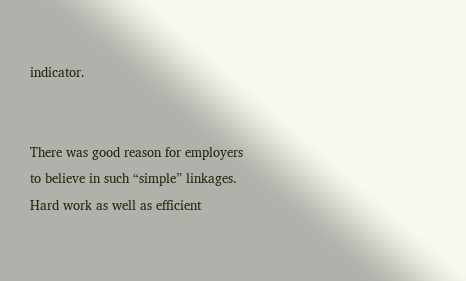indicator.


There was good reason for employers to believe in such “simple” linkages. Hard work as well as efficient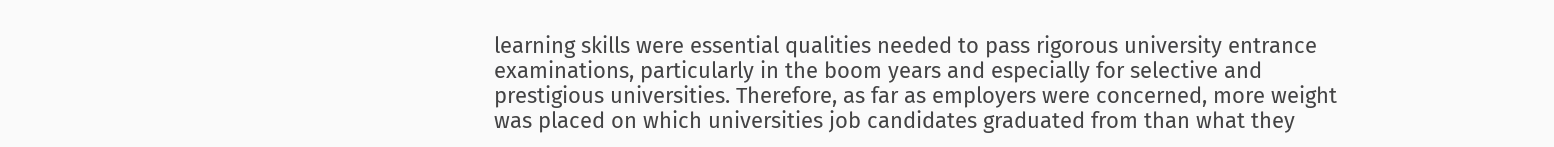learning skills were essential qualities needed to pass rigorous university entrance examinations, particularly in the boom years and especially for selective and prestigious universities. Therefore, as far as employers were concerned, more weight was placed on which universities job candidates graduated from than what they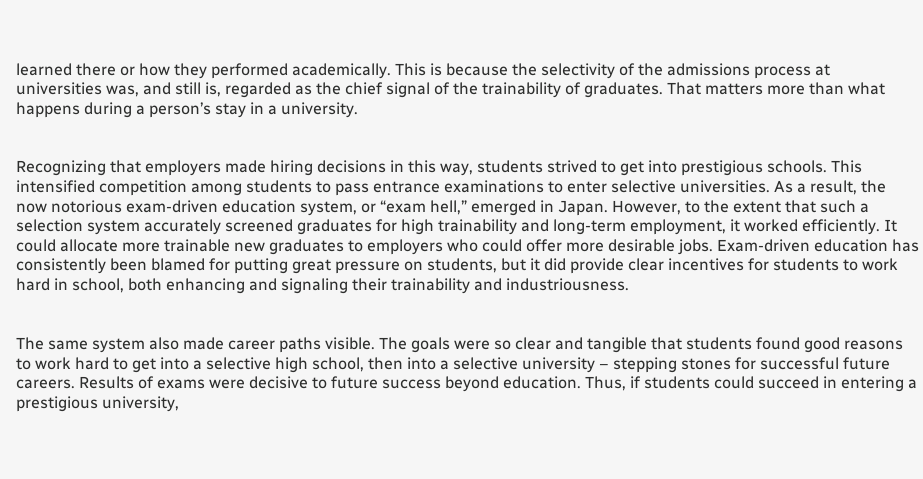learned there or how they performed academically. This is because the selectivity of the admissions process at universities was, and still is, regarded as the chief signal of the trainability of graduates. That matters more than what happens during a person’s stay in a university.


Recognizing that employers made hiring decisions in this way, students strived to get into prestigious schools. This intensified competition among students to pass entrance examinations to enter selective universities. As a result, the now notorious exam-driven education system, or “exam hell,” emerged in Japan. However, to the extent that such a selection system accurately screened graduates for high trainability and long-term employment, it worked efficiently. It could allocate more trainable new graduates to employers who could offer more desirable jobs. Exam-driven education has consistently been blamed for putting great pressure on students, but it did provide clear incentives for students to work hard in school, both enhancing and signaling their trainability and industriousness.


The same system also made career paths visible. The goals were so clear and tangible that students found good reasons to work hard to get into a selective high school, then into a selective university – stepping stones for successful future careers. Results of exams were decisive to future success beyond education. Thus, if students could succeed in entering a prestigious university,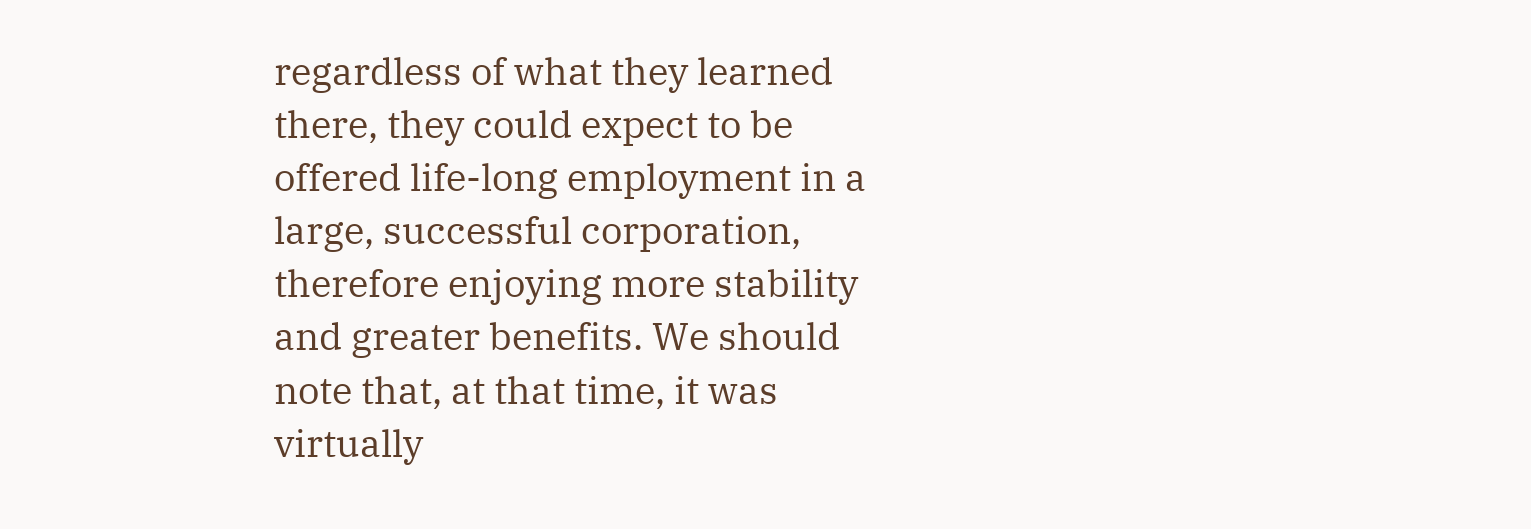regardless of what they learned there, they could expect to be offered life-long employment in a large, successful corporation, therefore enjoying more stability and greater benefits. We should note that, at that time, it was virtually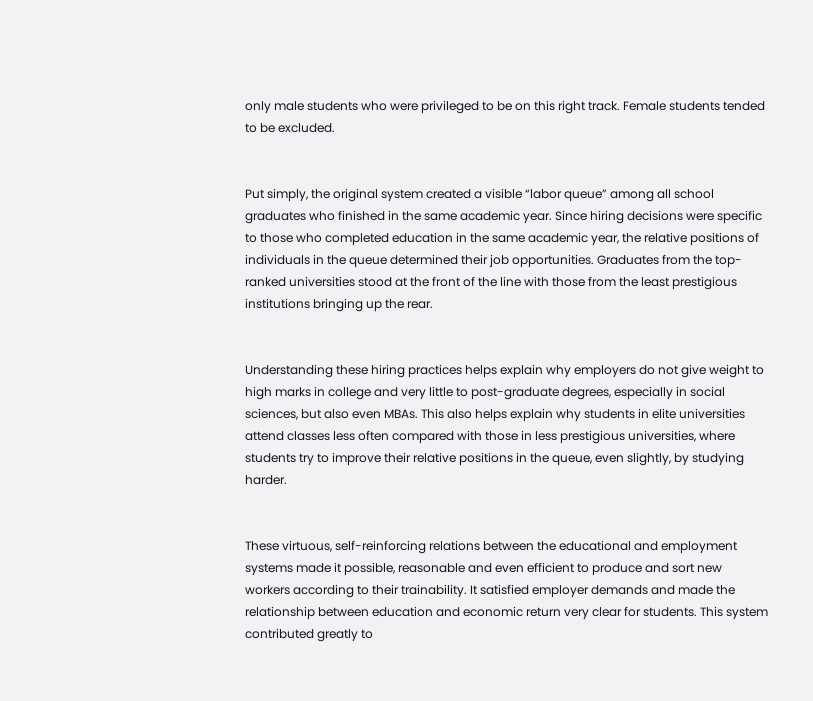only male students who were privileged to be on this right track. Female students tended to be excluded.


Put simply, the original system created a visible “labor queue” among all school graduates who finished in the same academic year. Since hiring decisions were specific to those who completed education in the same academic year, the relative positions of individuals in the queue determined their job opportunities. Graduates from the top-ranked universities stood at the front of the line with those from the least prestigious institutions bringing up the rear.


Understanding these hiring practices helps explain why employers do not give weight to high marks in college and very little to post-graduate degrees, especially in social sciences, but also even MBAs. This also helps explain why students in elite universities attend classes less often compared with those in less prestigious universities, where students try to improve their relative positions in the queue, even slightly, by studying harder.


These virtuous, self-reinforcing relations between the educational and employment systems made it possible, reasonable and even efficient to produce and sort new workers according to their trainability. It satisfied employer demands and made the relationship between education and economic return very clear for students. This system contributed greatly to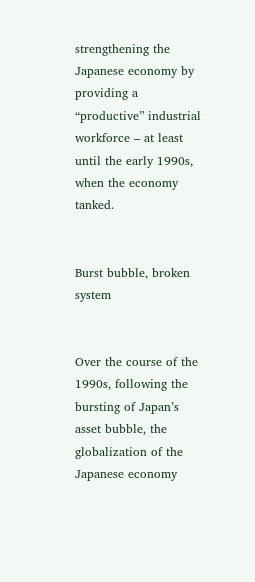strengthening the Japanese economy by providing a “productive” industrial workforce – at least until the early 1990s, when the economy tanked.


Burst bubble, broken system


Over the course of the 1990s, following the bursting of Japan’s asset bubble, the globalization of the Japanese economy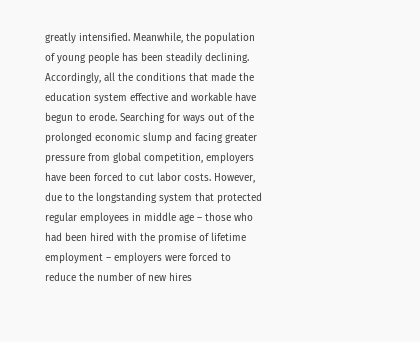greatly intensified. Meanwhile, the population of young people has been steadily declining. Accordingly, all the conditions that made the education system effective and workable have begun to erode. Searching for ways out of the prolonged economic slump and facing greater pressure from global competition, employers have been forced to cut labor costs. However, due to the longstanding system that protected regular employees in middle age – those who had been hired with the promise of lifetime employment – employers were forced to reduce the number of new hires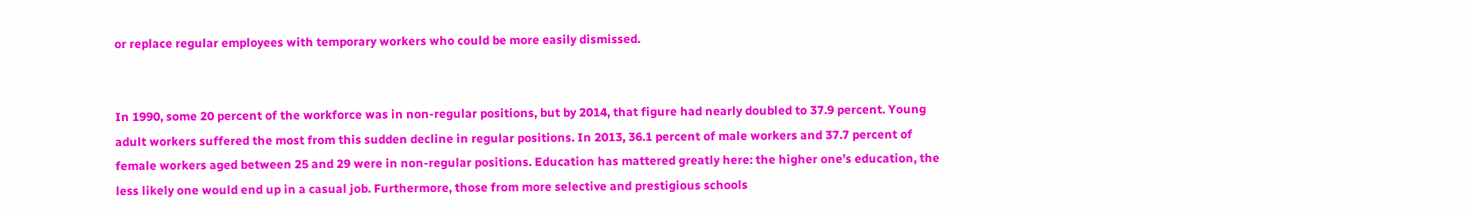or replace regular employees with temporary workers who could be more easily dismissed.


In 1990, some 20 percent of the workforce was in non-regular positions, but by 2014, that figure had nearly doubled to 37.9 percent. Young adult workers suffered the most from this sudden decline in regular positions. In 2013, 36.1 percent of male workers and 37.7 percent of female workers aged between 25 and 29 were in non-regular positions. Education has mattered greatly here: the higher one’s education, the less likely one would end up in a casual job. Furthermore, those from more selective and prestigious schools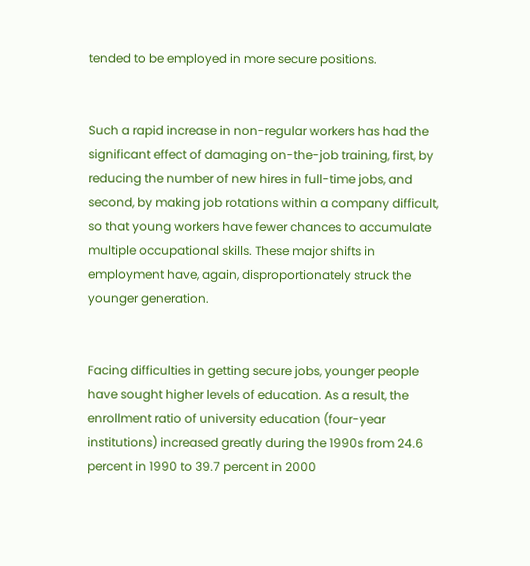tended to be employed in more secure positions.


Such a rapid increase in non-regular workers has had the significant effect of damaging on-the-job training, first, by reducing the number of new hires in full-time jobs, and second, by making job rotations within a company difficult, so that young workers have fewer chances to accumulate multiple occupational skills. These major shifts in employment have, again, disproportionately struck the younger generation.


Facing difficulties in getting secure jobs, younger people have sought higher levels of education. As a result, the enrollment ratio of university education (four-year institutions) increased greatly during the 1990s from 24.6 percent in 1990 to 39.7 percent in 2000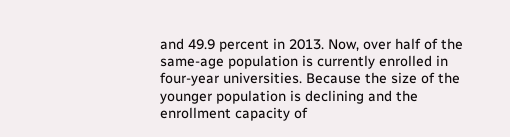and 49.9 percent in 2013. Now, over half of the same-age population is currently enrolled in four-year universities. Because the size of the younger population is declining and the enrollment capacity of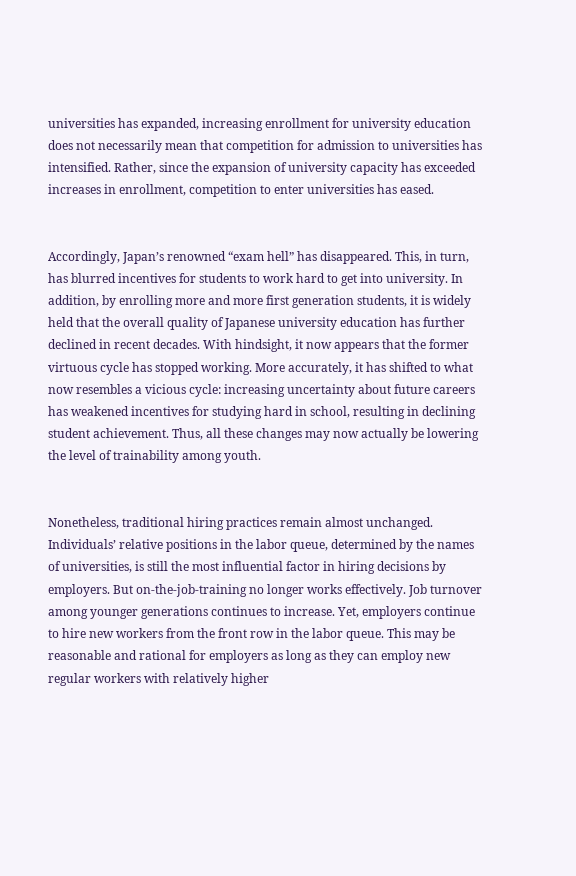universities has expanded, increasing enrollment for university education does not necessarily mean that competition for admission to universities has intensified. Rather, since the expansion of university capacity has exceeded increases in enrollment, competition to enter universities has eased.


Accordingly, Japan’s renowned “exam hell” has disappeared. This, in turn, has blurred incentives for students to work hard to get into university. In addition, by enrolling more and more first generation students, it is widely held that the overall quality of Japanese university education has further declined in recent decades. With hindsight, it now appears that the former virtuous cycle has stopped working. More accurately, it has shifted to what now resembles a vicious cycle: increasing uncertainty about future careers has weakened incentives for studying hard in school, resulting in declining student achievement. Thus, all these changes may now actually be lowering the level of trainability among youth.


Nonetheless, traditional hiring practices remain almost unchanged. Individuals’ relative positions in the labor queue, determined by the names of universities, is still the most influential factor in hiring decisions by employers. But on-the-job-training no longer works effectively. Job turnover among younger generations continues to increase. Yet, employers continue to hire new workers from the front row in the labor queue. This may be reasonable and rational for employers as long as they can employ new regular workers with relatively higher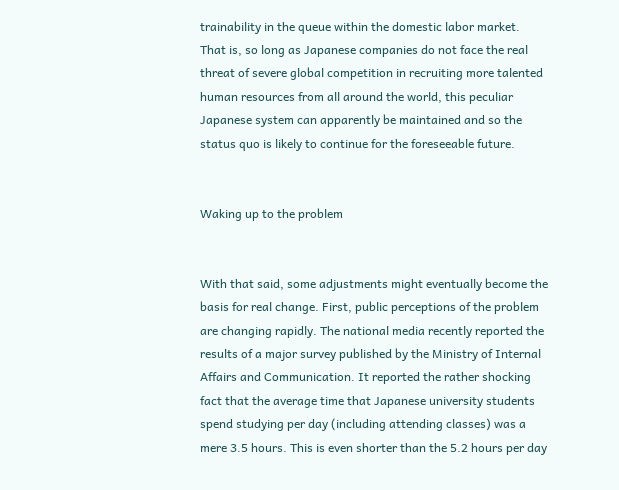trainability in the queue within the domestic labor market. That is, so long as Japanese companies do not face the real threat of severe global competition in recruiting more talented human resources from all around the world, this peculiar Japanese system can apparently be maintained and so the status quo is likely to continue for the foreseeable future.


Waking up to the problem


With that said, some adjustments might eventually become the basis for real change. First, public perceptions of the problem are changing rapidly. The national media recently reported the results of a major survey published by the Ministry of Internal Affairs and Communication. It reported the rather shocking fact that the average time that Japanese university students spend studying per day (including attending classes) was a mere 3.5 hours. This is even shorter than the 5.2 hours per day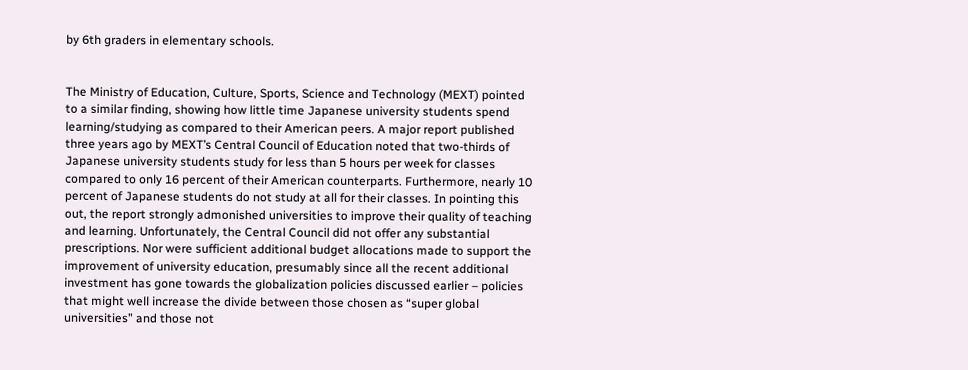by 6th graders in elementary schools.


The Ministry of Education, Culture, Sports, Science and Technology (MEXT) pointed to a similar finding, showing how little time Japanese university students spend learning/studying as compared to their American peers. A major report published three years ago by MEXT’s Central Council of Education noted that two-thirds of Japanese university students study for less than 5 hours per week for classes compared to only 16 percent of their American counterparts. Furthermore, nearly 10 percent of Japanese students do not study at all for their classes. In pointing this out, the report strongly admonished universities to improve their quality of teaching and learning. Unfortunately, the Central Council did not offer any substantial prescriptions. Nor were sufficient additional budget allocations made to support the improvement of university education, presumably since all the recent additional investment has gone towards the globalization policies discussed earlier – policies that might well increase the divide between those chosen as “super global universities” and those not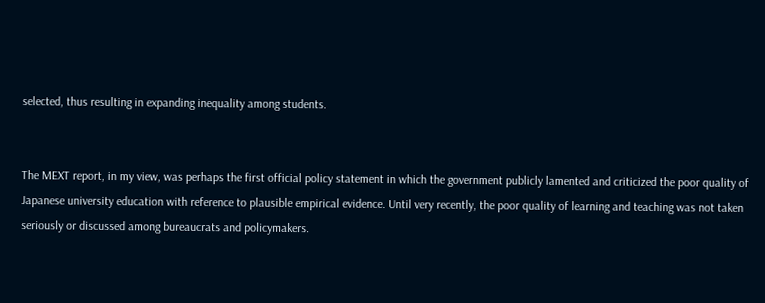selected, thus resulting in expanding inequality among students.


The MEXT report, in my view, was perhaps the first official policy statement in which the government publicly lamented and criticized the poor quality of Japanese university education with reference to plausible empirical evidence. Until very recently, the poor quality of learning and teaching was not taken seriously or discussed among bureaucrats and policymakers.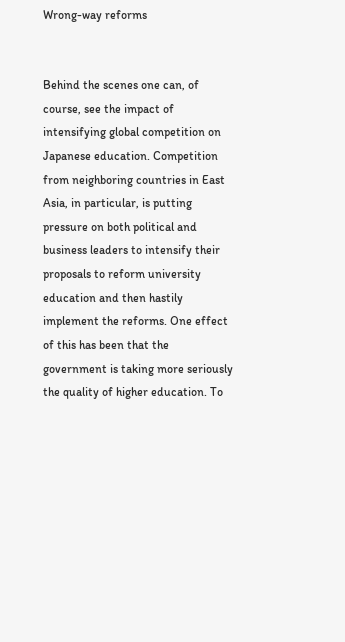Wrong-way reforms


Behind the scenes one can, of course, see the impact of intensifying global competition on Japanese education. Competition from neighboring countries in East Asia, in particular, is putting pressure on both political and business leaders to intensify their proposals to reform university education and then hastily implement the reforms. One effect of this has been that the government is taking more seriously the quality of higher education. To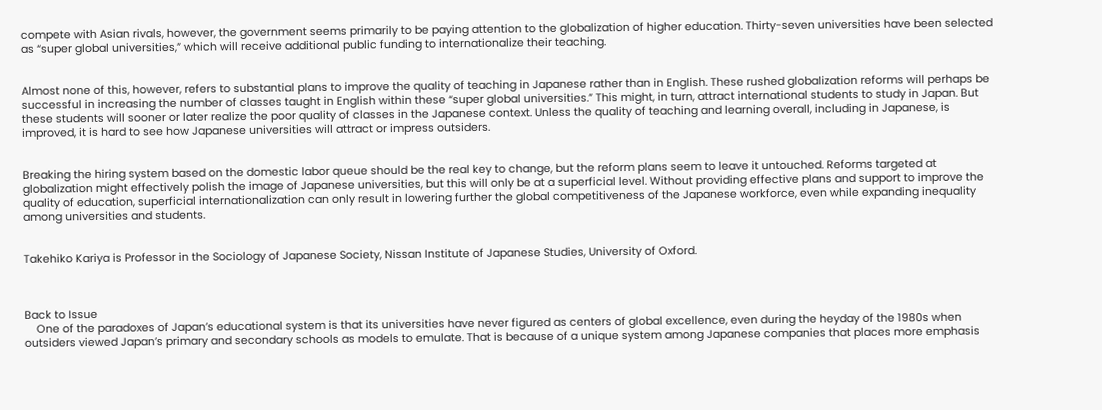compete with Asian rivals, however, the government seems primarily to be paying attention to the globalization of higher education. Thirty-seven universities have been selected as “super global universities,” which will receive additional public funding to internationalize their teaching.


Almost none of this, however, refers to substantial plans to improve the quality of teaching in Japanese rather than in English. These rushed globalization reforms will perhaps be successful in increasing the number of classes taught in English within these “super global universities.” This might, in turn, attract international students to study in Japan. But these students will sooner or later realize the poor quality of classes in the Japanese context. Unless the quality of teaching and learning overall, including in Japanese, is improved, it is hard to see how Japanese universities will attract or impress outsiders.


Breaking the hiring system based on the domestic labor queue should be the real key to change, but the reform plans seem to leave it untouched. Reforms targeted at globalization might effectively polish the image of Japanese universities, but this will only be at a superficial level. Without providing effective plans and support to improve the quality of education, superficial internationalization can only result in lowering further the global competitiveness of the Japanese workforce, even while expanding inequality among universities and students.


Takehiko Kariya is Professor in the Sociology of Japanese Society, Nissan Institute of Japanese Studies, University of Oxford.



Back to Issue
    One of the paradoxes of Japan’s educational system is that its universities have never figured as centers of global excellence, even during the heyday of the 1980s when outsiders viewed Japan’s primary and secondary schools as models to emulate. That is because of a unique system among Japanese companies that places more emphasis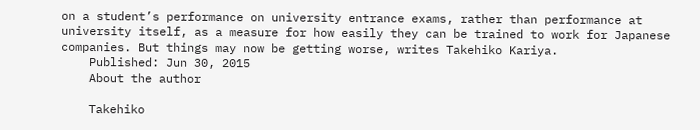on a student’s performance on university entrance exams, rather than performance at university itself, as a measure for how easily they can be trained to work for Japanese companies. But things may now be getting worse, writes Takehiko Kariya.
    Published: Jun 30, 2015
    About the author

    Takehiko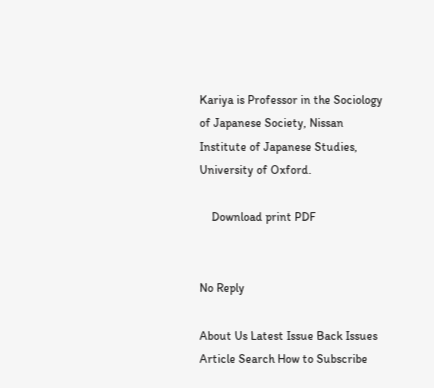Kariya is Professor in the Sociology of Japanese Society, Nissan Institute of Japanese Studies, University of Oxford.

    Download print PDF


No Reply

About Us Latest Issue Back Issues Article Search How to Subscribe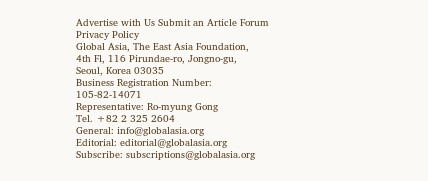Advertise with Us Submit an Article Forum Privacy Policy
Global Asia, The East Asia Foundation,
4th Fl, 116 Pirundae-ro, Jongno-gu,
Seoul, Korea 03035
Business Registration Number: 105-82-14071
Representative: Ro-myung Gong
Tel. +82 2 325 2604
General: info@globalasia.org
Editorial: editorial@globalasia.org
Subscribe: subscriptions@globalasia.org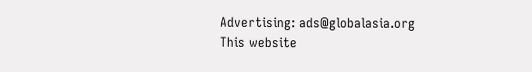Advertising: ads@globalasia.org
This website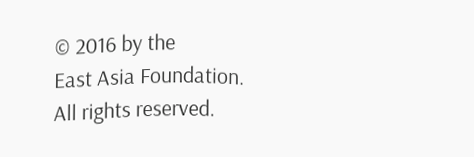© 2016 by the
East Asia Foundation.
All rights reserved.